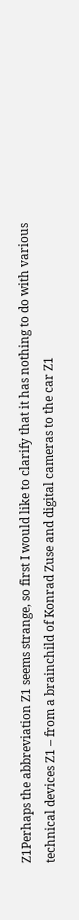Z1Perhaps the abbreviation Z1 seems strange, so first I would like to clarify that it has nothing to do with various technical devices Z1 – from a brainchild of Konrad Zuse and digital cameras to the car Z1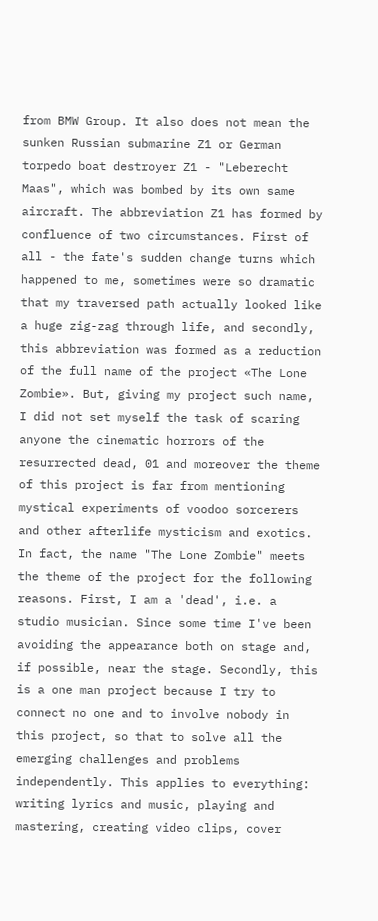from BMW Group. It also does not mean the sunken Russian submarine Z1 or German torpedo boat destroyer Z1 - "Leberecht Maas", which was bombed by its own same aircraft. The abbreviation Z1 has formed by confluence of two circumstances. First of all - the fate's sudden change turns which happened to me, sometimes were so dramatic that my traversed path actually looked like a huge zig-zag through life, and secondly, this abbreviation was formed as a reduction of the full name of the project «The Lone Zombie». But, giving my project such name, I did not set myself the task of scaring anyone the cinematic horrors of the resurrected dead, 01 and moreover the theme of this project is far from mentioning mystical experiments of voodoo sorcerers and other afterlife mysticism and exotics. In fact, the name "The Lone Zombie" meets the theme of the project for the following reasons. First, I am a 'dead', i.e. a studio musician. Since some time I've been avoiding the appearance both on stage and, if possible, near the stage. Secondly, this is a one man project because I try to connect no one and to involve nobody in this project, so that to solve all the emerging challenges and problems independently. This applies to everything: writing lyrics and music, playing and mastering, creating video clips, cover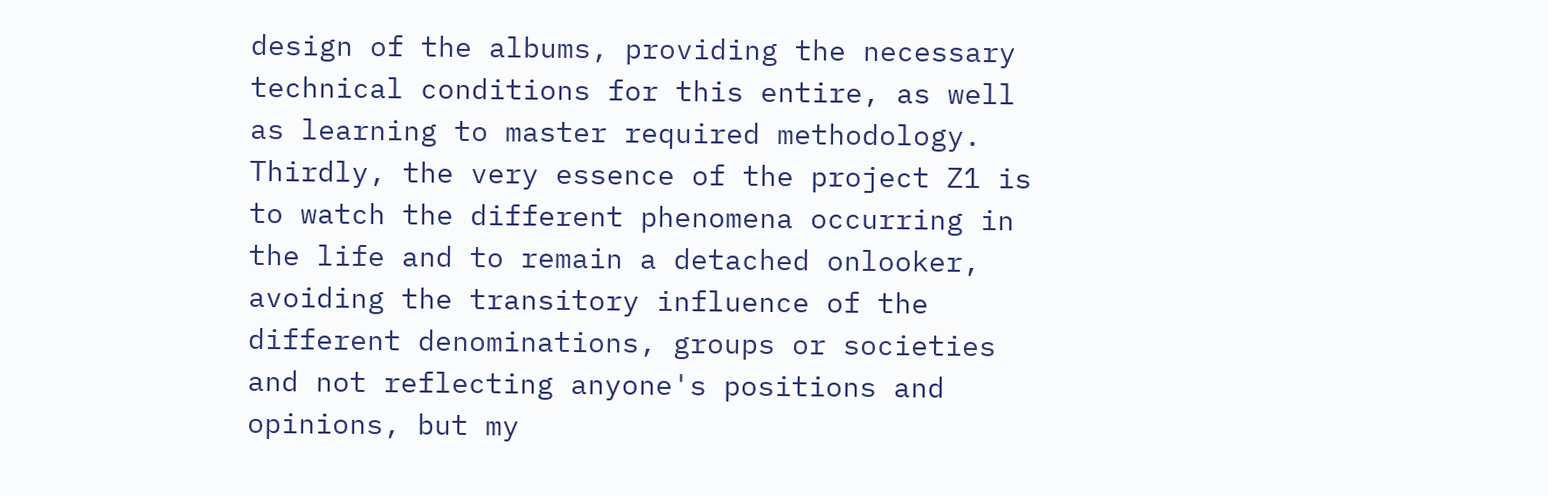design of the albums, providing the necessary technical conditions for this entire, as well as learning to master required methodology. Thirdly, the very essence of the project Z1 is to watch the different phenomena occurring in the life and to remain a detached onlooker, avoiding the transitory influence of the different denominations, groups or societies and not reflecting anyone's positions and opinions, but my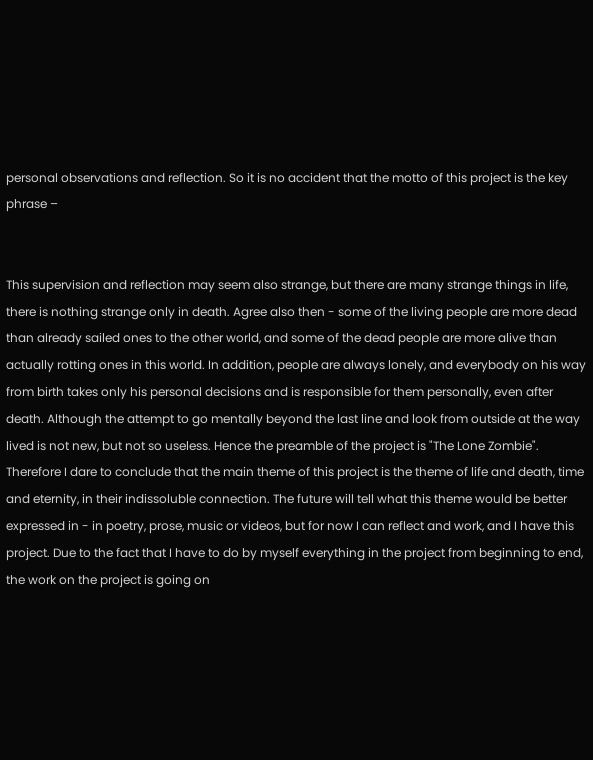personal observations and reflection. So it is no accident that the motto of this project is the key phrase –


This supervision and reflection may seem also strange, but there are many strange things in life, there is nothing strange only in death. Agree also then - some of the living people are more dead than already sailed ones to the other world, and some of the dead people are more alive than actually rotting ones in this world. In addition, people are always lonely, and everybody on his way from birth takes only his personal decisions and is responsible for them personally, even after death. Although the attempt to go mentally beyond the last line and look from outside at the way lived is not new, but not so useless. Hence the preamble of the project is "The Lone Zombie". Therefore I dare to conclude that the main theme of this project is the theme of life and death, time and eternity, in their indissoluble connection. The future will tell what this theme would be better expressed in - in poetry, prose, music or videos, but for now I can reflect and work, and I have this project. Due to the fact that I have to do by myself everything in the project from beginning to end, the work on the project is going on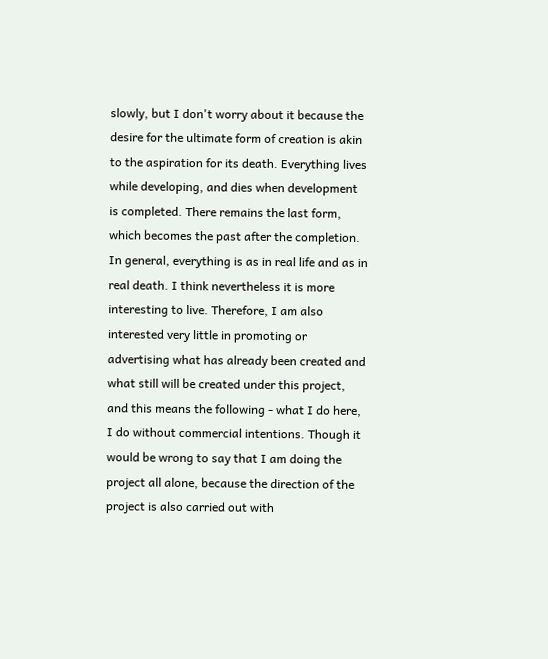slowly, but I don't worry about it because the desire for the ultimate form of creation is akin to the aspiration for its death. Everything lives while developing, and dies when development is completed. There remains the last form, which becomes the past after the completion. In general, everything is as in real life and as in real death. I think nevertheless it is more interesting to live. Therefore, I am also interested very little in promoting or advertising what has already been created and what still will be created under this project, and this means the following - what I do here, I do without commercial intentions. Though it would be wrong to say that I am doing the project all alone, because the direction of the project is also carried out with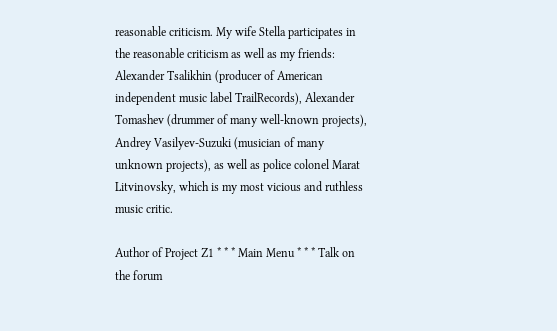reasonable criticism. My wife Stella participates in the reasonable criticism as well as my friends: Alexander Tsalikhin (producer of American independent music label TrailRecords), Alexander Tomashev (drummer of many well-known projects), Andrey Vasilyev-Suzuki (musician of many unknown projects), as well as police colonel Marat Litvinovsky, which is my most vicious and ruthless music critic.

Author of Project Z1 * * * Main Menu * * * Talk on the forum